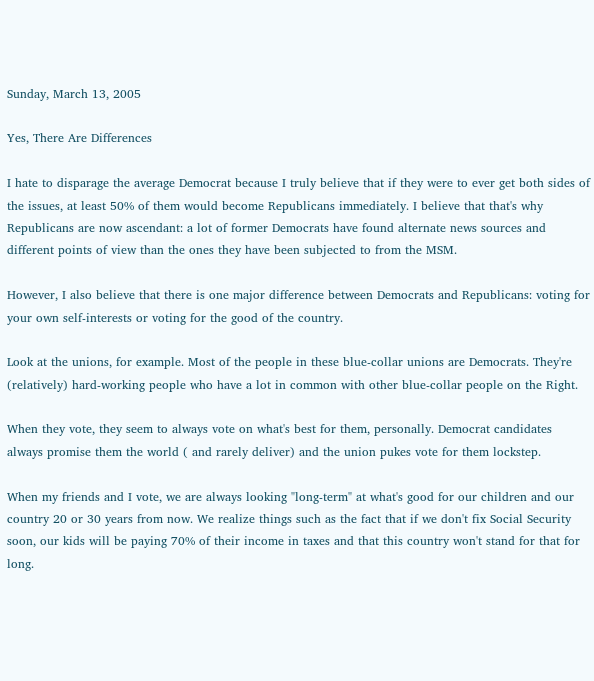Sunday, March 13, 2005

Yes, There Are Differences

I hate to disparage the average Democrat because I truly believe that if they were to ever get both sides of the issues, at least 50% of them would become Republicans immediately. I believe that that's why Republicans are now ascendant: a lot of former Democrats have found alternate news sources and different points of view than the ones they have been subjected to from the MSM.

However, I also believe that there is one major difference between Democrats and Republicans: voting for your own self-interests or voting for the good of the country.

Look at the unions, for example. Most of the people in these blue-collar unions are Democrats. They're (relatively) hard-working people who have a lot in common with other blue-collar people on the Right.

When they vote, they seem to always vote on what's best for them, personally. Democrat candidates always promise them the world ( and rarely deliver) and the union pukes vote for them lockstep.

When my friends and I vote, we are always looking "long-term" at what's good for our children and our country 20 or 30 years from now. We realize things such as the fact that if we don't fix Social Security soon, our kids will be paying 70% of their income in taxes and that this country won't stand for that for long.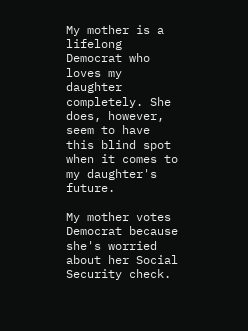My mother is a lifelong Democrat who loves my daughter completely. She does, however, seem to have this blind spot when it comes to my daughter's future.

My mother votes Democrat because she's worried about her Social Security check.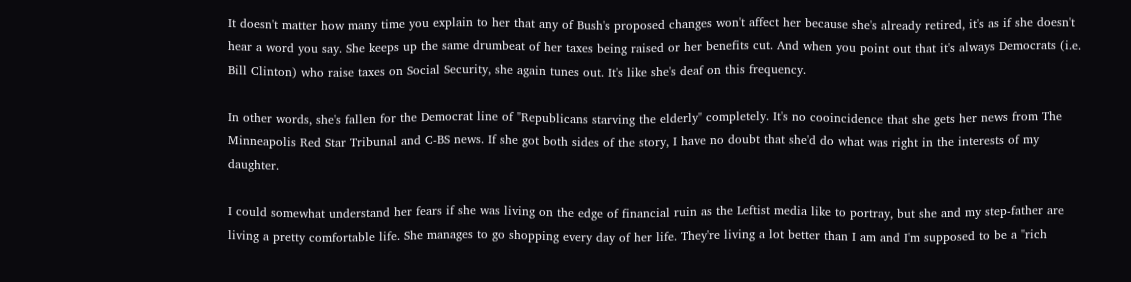It doesn't matter how many time you explain to her that any of Bush's proposed changes won't affect her because she's already retired, it's as if she doesn't hear a word you say. She keeps up the same drumbeat of her taxes being raised or her benefits cut. And when you point out that it's always Democrats (i.e. Bill Clinton) who raise taxes on Social Security, she again tunes out. It's like she's deaf on this frequency.

In other words, she's fallen for the Democrat line of "Republicans starving the elderly" completely. It's no cooincidence that she gets her news from The Minneapolis Red Star Tribunal and C-BS news. If she got both sides of the story, I have no doubt that she'd do what was right in the interests of my daughter.

I could somewhat understand her fears if she was living on the edge of financial ruin as the Leftist media like to portray, but she and my step-father are living a pretty comfortable life. She manages to go shopping every day of her life. They're living a lot better than I am and I'm supposed to be a "rich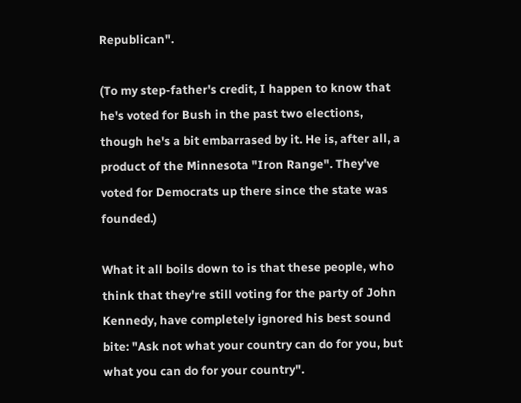Republican".

(To my step-father's credit, I happen to know that he's voted for Bush in the past two elections, though he's a bit embarrased by it. He is, after all, a product of the Minnesota "Iron Range". They've voted for Democrats up there since the state was founded.)

What it all boils down to is that these people, who think that they're still voting for the party of John Kennedy, have completely ignored his best sound bite: "Ask not what your country can do for you, but what you can do for your country".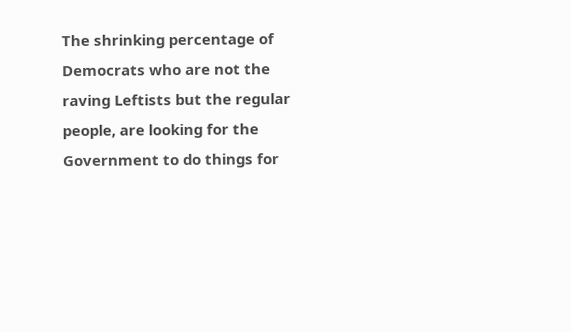The shrinking percentage of Democrats who are not the raving Leftists but the regular people, are looking for the Government to do things for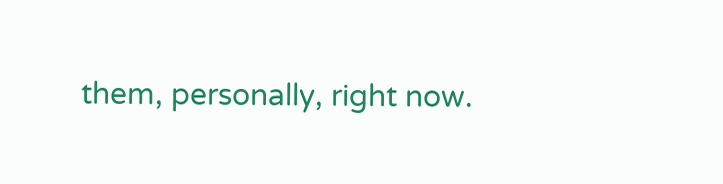them, personally, right now.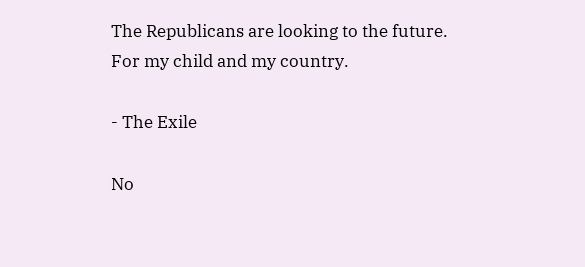The Republicans are looking to the future. For my child and my country.

- The Exile

No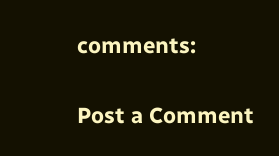comments:

Post a Comment